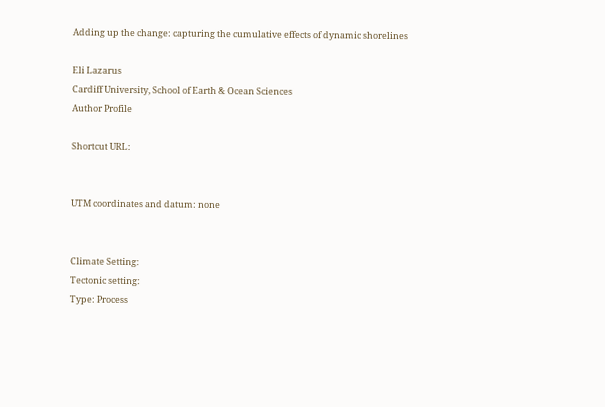Adding up the change: capturing the cumulative effects of dynamic shorelines

Eli Lazarus
Cardiff University, School of Earth & Ocean Sciences
Author Profile

Shortcut URL:


UTM coordinates and datum: none


Climate Setting:
Tectonic setting:
Type: Process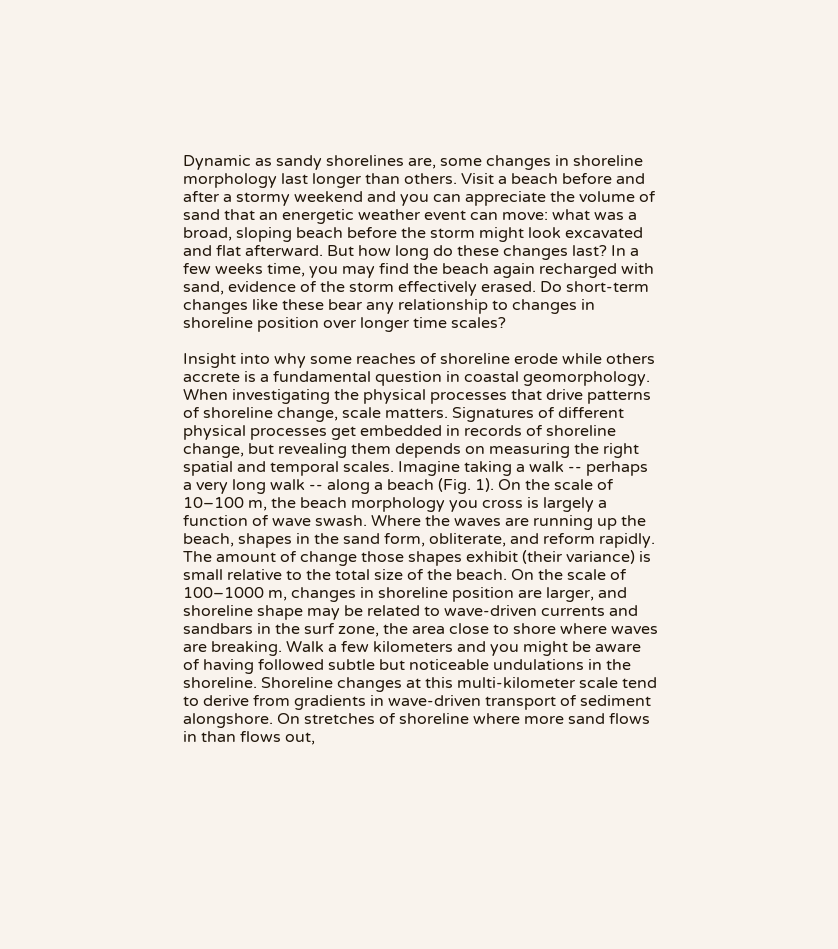Dynamic as sandy shorelines are, some changes in shoreline morphology last longer than others. Visit a beach before and after a stormy weekend and you can appreciate the volume of sand that an energetic weather event can move: what was a broad, sloping beach before the storm might look excavated and flat afterward. But how long do these changes last? In a few weeks time, you may find the beach again recharged with sand, evidence of the storm effectively erased. Do short-term changes like these bear any relationship to changes in shoreline position over longer time scales?

Insight into why some reaches of shoreline erode while others accrete is a fundamental question in coastal geomorphology. When investigating the physical processes that drive patterns of shoreline change, scale matters. Signatures of different physical processes get embedded in records of shoreline change, but revealing them depends on measuring the right spatial and temporal scales. Imagine taking a walk -- perhaps a very long walk -- along a beach (Fig. 1). On the scale of 10–100 m, the beach morphology you cross is largely a function of wave swash. Where the waves are running up the beach, shapes in the sand form, obliterate, and reform rapidly. The amount of change those shapes exhibit (their variance) is small relative to the total size of the beach. On the scale of 100–1000 m, changes in shoreline position are larger, and shoreline shape may be related to wave-driven currents and sandbars in the surf zone, the area close to shore where waves are breaking. Walk a few kilometers and you might be aware of having followed subtle but noticeable undulations in the shoreline. Shoreline changes at this multi-kilometer scale tend to derive from gradients in wave-driven transport of sediment alongshore. On stretches of shoreline where more sand flows in than flows out,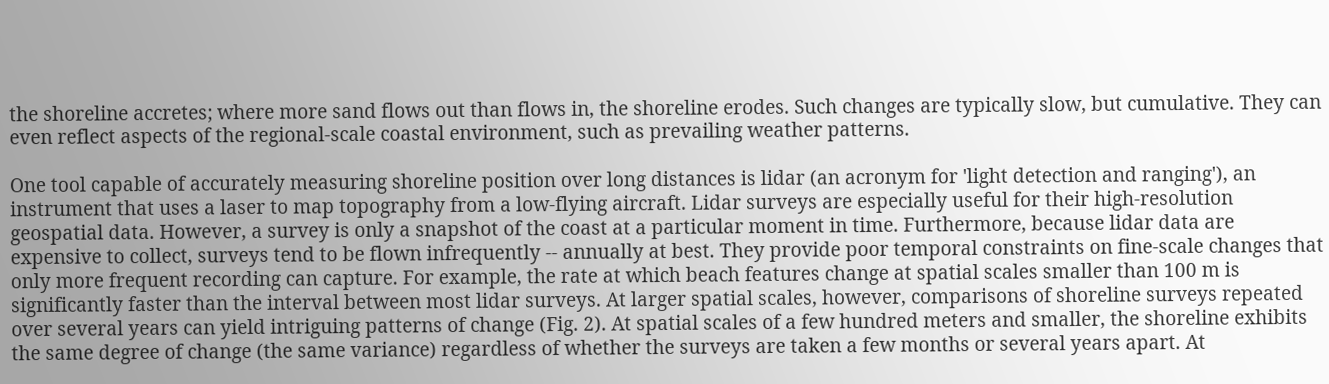the shoreline accretes; where more sand flows out than flows in, the shoreline erodes. Such changes are typically slow, but cumulative. They can even reflect aspects of the regional-scale coastal environment, such as prevailing weather patterns.

One tool capable of accurately measuring shoreline position over long distances is lidar (an acronym for 'light detection and ranging'), an instrument that uses a laser to map topography from a low-flying aircraft. Lidar surveys are especially useful for their high-resolution geospatial data. However, a survey is only a snapshot of the coast at a particular moment in time. Furthermore, because lidar data are expensive to collect, surveys tend to be flown infrequently -- annually at best. They provide poor temporal constraints on fine-scale changes that only more frequent recording can capture. For example, the rate at which beach features change at spatial scales smaller than 100 m is significantly faster than the interval between most lidar surveys. At larger spatial scales, however, comparisons of shoreline surveys repeated over several years can yield intriguing patterns of change (Fig. 2). At spatial scales of a few hundred meters and smaller, the shoreline exhibits the same degree of change (the same variance) regardless of whether the surveys are taken a few months or several years apart. At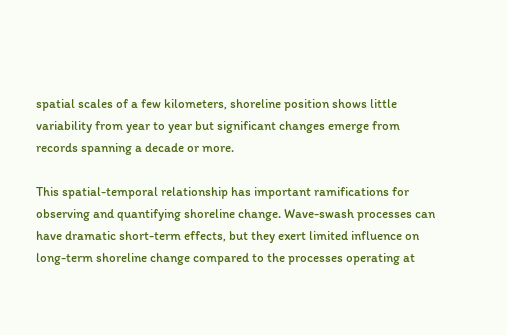spatial scales of a few kilometers, shoreline position shows little variability from year to year but significant changes emerge from records spanning a decade or more.

This spatial-temporal relationship has important ramifications for observing and quantifying shoreline change. Wave-swash processes can have dramatic short-term effects, but they exert limited influence on long-term shoreline change compared to the processes operating at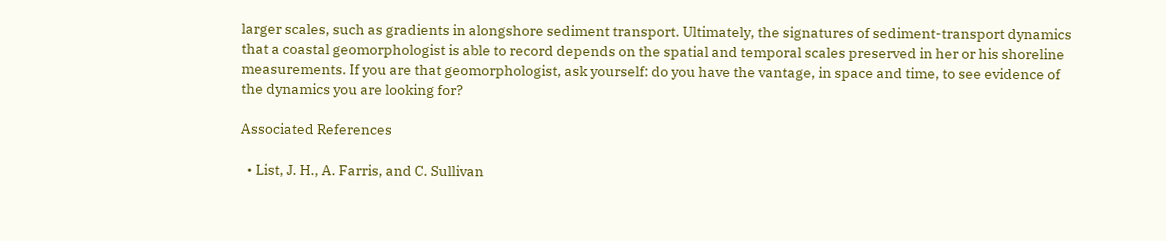larger scales, such as gradients in alongshore sediment transport. Ultimately, the signatures of sediment-transport dynamics that a coastal geomorphologist is able to record depends on the spatial and temporal scales preserved in her or his shoreline measurements. If you are that geomorphologist, ask yourself: do you have the vantage, in space and time, to see evidence of the dynamics you are looking for?

Associated References

  • List, J. H., A. Farris, and C. Sullivan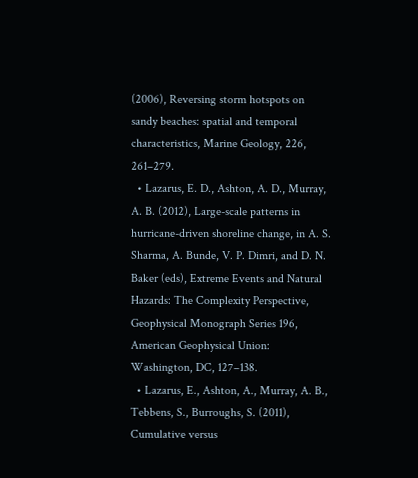(2006), Reversing storm hotspots on sandy beaches: spatial and temporal characteristics, Marine Geology, 226, 261–279.
  • Lazarus, E. D., Ashton, A. D., Murray, A. B. (2012), Large-scale patterns in hurricane-driven shoreline change, in A. S. Sharma, A. Bunde, V. P. Dimri, and D. N. Baker (eds), Extreme Events and Natural Hazards: The Complexity Perspective, Geophysical Monograph Series 196, American Geophysical Union: Washington, DC, 127–138.
  • Lazarus, E., Ashton, A., Murray, A. B., Tebbens, S., Burroughs, S. (2011), Cumulative versus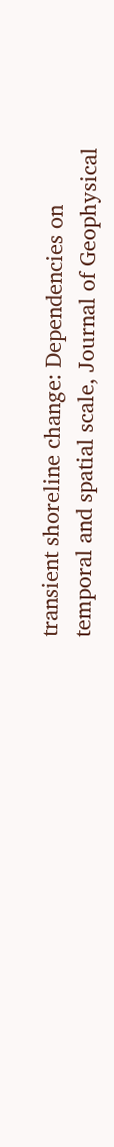transient shoreline change: Dependencies on temporal and spatial scale, Journal of Geophysical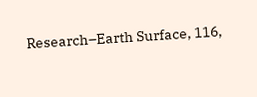Research–Earth Surface, 116,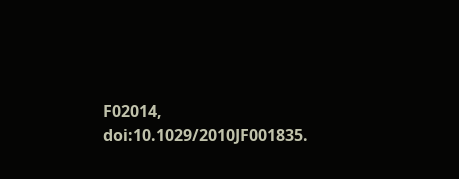F02014, doi:10.1029/2010JF001835.